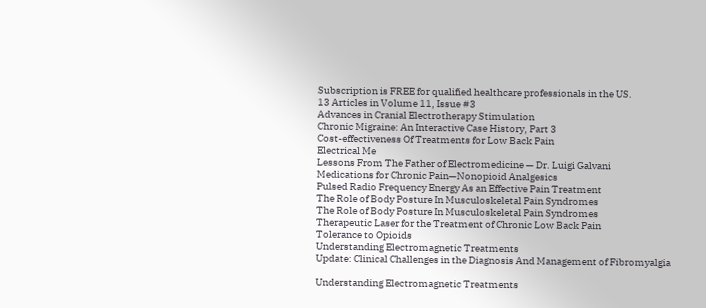Subscription is FREE for qualified healthcare professionals in the US.
13 Articles in Volume 11, Issue #3
Advances in Cranial Electrotherapy Stimulation
Chronic Migraine: An Interactive Case History, Part 3
Cost-effectiveness Of Treatments for Low Back Pain
Electrical Me
Lessons From The Father of Electromedicine — Dr. Luigi Galvani
Medications for Chronic Pain—Nonopioid Analgesics
Pulsed Radio Frequency Energy As an Effective Pain Treatment
The Role of Body Posture In Musculoskeletal Pain Syndromes
The Role of Body Posture In Musculoskeletal Pain Syndromes
Therapeutic Laser for the Treatment of Chronic Low Back Pain
Tolerance to Opioids
Understanding Electromagnetic Treatments
Update: Clinical Challenges in the Diagnosis And Management of Fibromyalgia

Understanding Electromagnetic Treatments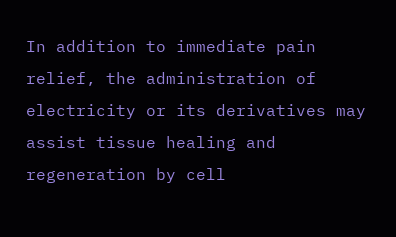In addition to immediate pain relief, the administration of electricity or its derivatives may assist tissue healing and regeneration by cell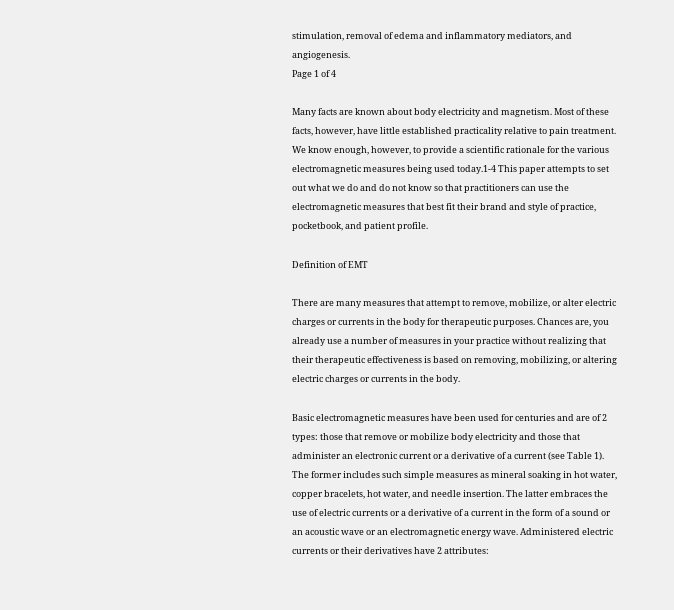stimulation, removal of edema and inflammatory mediators, and angiogenesis.
Page 1 of 4

Many facts are known about body electricity and magnetism. Most of these facts, however, have little established practicality relative to pain treatment. We know enough, however, to provide a scientific rationale for the various electromagnetic measures being used today.1-4 This paper attempts to set out what we do and do not know so that practitioners can use the electromagnetic measures that best fit their brand and style of practice, pocketbook, and patient profile.

Definition of EMT

There are many measures that attempt to remove, mobilize, or alter electric charges or currents in the body for therapeutic purposes. Chances are, you already use a number of measures in your practice without realizing that their therapeutic effectiveness is based on removing, mobilizing, or altering electric charges or currents in the body.

Basic electromagnetic measures have been used for centuries and are of 2 types: those that remove or mobilize body electricity and those that administer an electronic current or a derivative of a current (see Table 1). The former includes such simple measures as mineral soaking in hot water, copper bracelets, hot water, and needle insertion. The latter embraces the use of electric currents or a derivative of a current in the form of a sound or an acoustic wave or an electromagnetic energy wave. Administered electric currents or their derivatives have 2 attributes: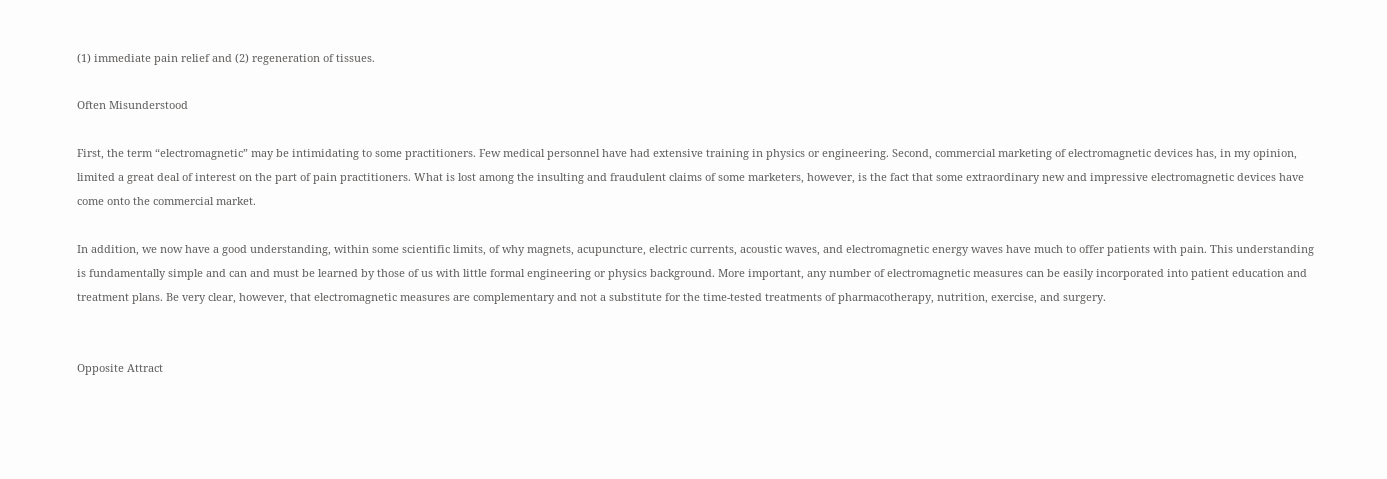(1) immediate pain relief and (2) regeneration of tissues.

Often Misunderstood

First, the term “electromagnetic” may be intimidating to some practitioners. Few medical personnel have had extensive training in physics or engineering. Second, commercial marketing of electromagnetic devices has, in my opinion, limited a great deal of interest on the part of pain practitioners. What is lost among the insulting and fraudulent claims of some marketers, however, is the fact that some extraordinary new and impressive electromagnetic devices have come onto the commercial market.

In addition, we now have a good understanding, within some scientific limits, of why magnets, acupuncture, electric currents, acoustic waves, and electromagnetic energy waves have much to offer patients with pain. This understanding is fundamentally simple and can and must be learned by those of us with little formal engineering or physics background. More important, any number of electromagnetic measures can be easily incorporated into patient education and treatment plans. Be very clear, however, that electromagnetic measures are complementary and not a substitute for the time-tested treatments of pharmacotherapy, nutrition, exercise, and surgery.


Opposite Attract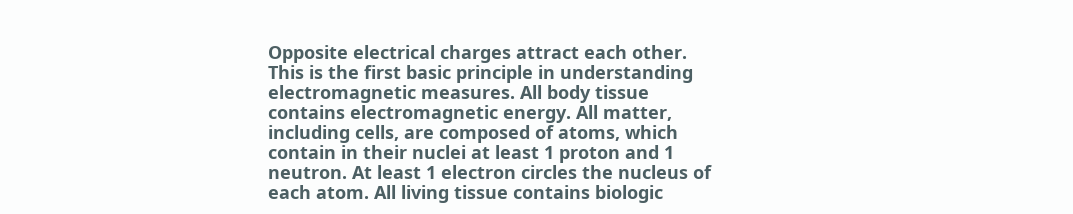Opposite electrical charges attract each other. This is the first basic principle in understanding electromagnetic measures. All body tissue contains electromagnetic energy. All matter, including cells, are composed of atoms, which contain in their nuclei at least 1 proton and 1 neutron. At least 1 electron circles the nucleus of each atom. All living tissue contains biologic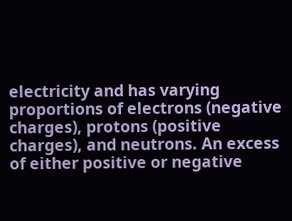electricity and has varying proportions of electrons (negative charges), protons (positive charges), and neutrons. An excess of either positive or negative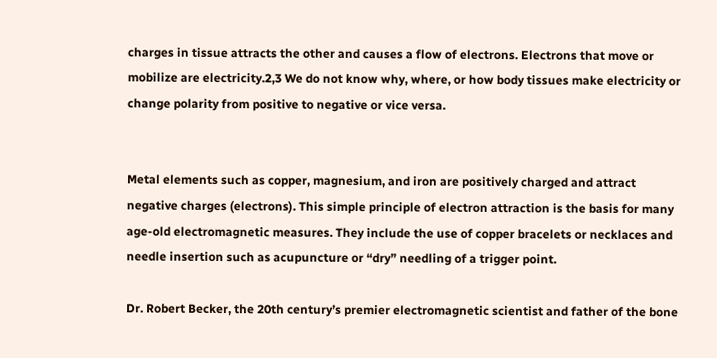charges in tissue attracts the other and causes a flow of electrons. Electrons that move or mobilize are electricity.2,3 We do not know why, where, or how body tissues make electricity or change polarity from positive to negative or vice versa.


Metal elements such as copper, magnesium, and iron are positively charged and attract negative charges (electrons). This simple principle of electron attraction is the basis for many age-old electromagnetic measures. They include the use of copper bracelets or necklaces and needle insertion such as acupuncture or “dry” needling of a trigger point.

Dr. Robert Becker, the 20th century’s premier electromagnetic scientist and father of the bone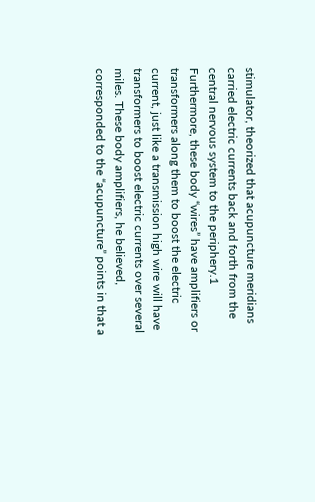stimulator, theorized that acupuncture meridians carried electric currents back and forth from the central nervous system to the periphery.1 Furthermore, these body “wires” have amplifiers or transformers along them to boost the electric current, just like a transmission high wire will have transformers to boost electric currents over several miles. These body amplifiers, he believed, corresponded to the “acupuncture” points in that a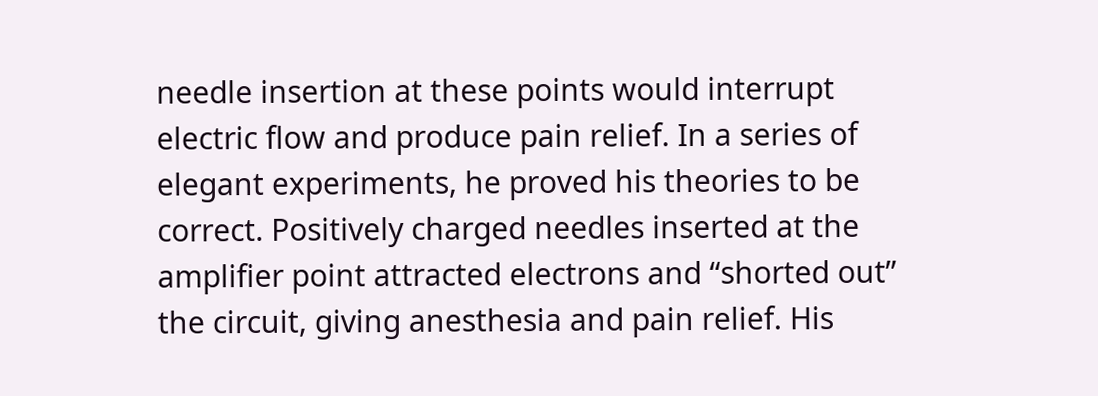needle insertion at these points would interrupt electric flow and produce pain relief. In a series of elegant experiments, he proved his theories to be correct. Positively charged needles inserted at the amplifier point attracted electrons and “shorted out” the circuit, giving anesthesia and pain relief. His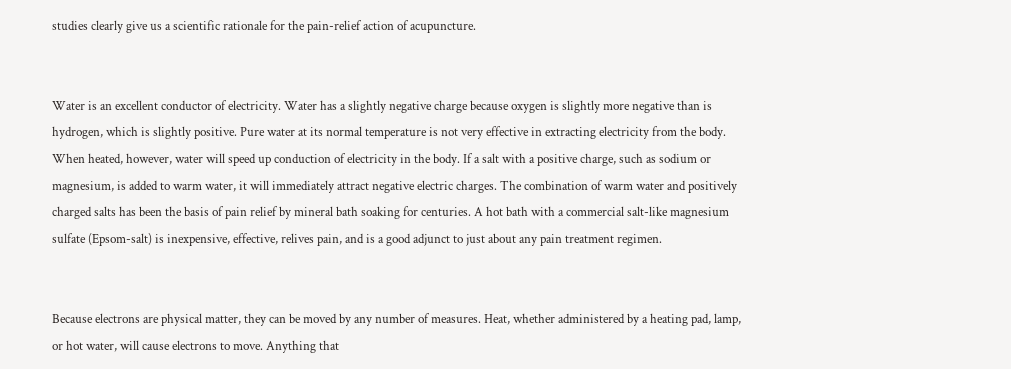studies clearly give us a scientific rationale for the pain-relief action of acupuncture.


Water is an excellent conductor of electricity. Water has a slightly negative charge because oxygen is slightly more negative than is hydrogen, which is slightly positive. Pure water at its normal temperature is not very effective in extracting electricity from the body. When heated, however, water will speed up conduction of electricity in the body. If a salt with a positive charge, such as sodium or magnesium, is added to warm water, it will immediately attract negative electric charges. The combination of warm water and positively charged salts has been the basis of pain relief by mineral bath soaking for centuries. A hot bath with a commercial salt-like magnesium sulfate (Epsom-salt) is inexpensive, effective, relives pain, and is a good adjunct to just about any pain treatment regimen.


Because electrons are physical matter, they can be moved by any number of measures. Heat, whether administered by a heating pad, lamp, or hot water, will cause electrons to move. Anything that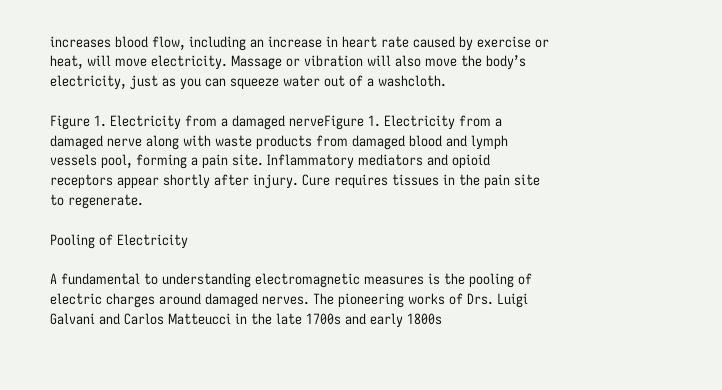increases blood flow, including an increase in heart rate caused by exercise or heat, will move electricity. Massage or vibration will also move the body’s electricity, just as you can squeeze water out of a washcloth.

Figure 1. Electricity from a damaged nerveFigure 1. Electricity from a damaged nerve along with waste products from damaged blood and lymph vessels pool, forming a pain site. Inflammatory mediators and opioid receptors appear shortly after injury. Cure requires tissues in the pain site to regenerate.

Pooling of Electricity

A fundamental to understanding electromagnetic measures is the pooling of electric charges around damaged nerves. The pioneering works of Drs. Luigi Galvani and Carlos Matteucci in the late 1700s and early 1800s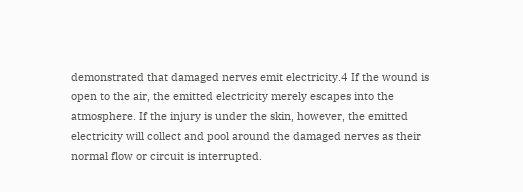demonstrated that damaged nerves emit electricity.4 If the wound is open to the air, the emitted electricity merely escapes into the atmosphere. If the injury is under the skin, however, the emitted electricity will collect and pool around the damaged nerves as their normal flow or circuit is interrupted.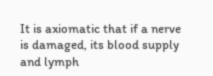It is axiomatic that if a nerve is damaged, its blood supply and lymph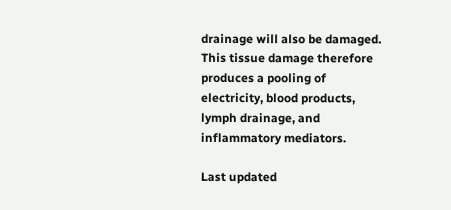drainage will also be damaged. This tissue damage therefore produces a pooling of electricity, blood products, lymph drainage, and inflammatory mediators.

Last updated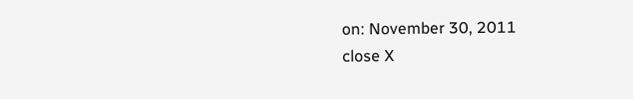on: November 30, 2011
close X